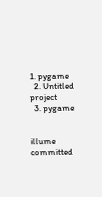1. pygame
  2. Untitled project
  3. pygame


illume  committed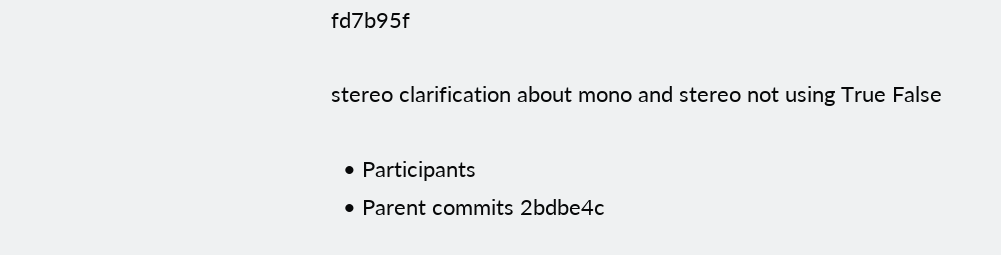fd7b95f

stereo clarification about mono and stereo not using True False

  • Participants
  • Parent commits 2bdbe4c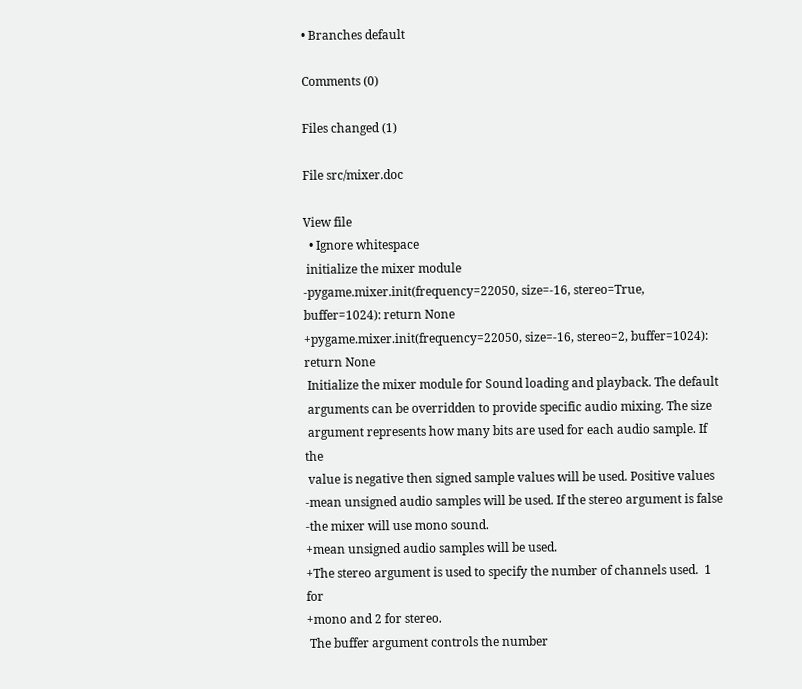• Branches default

Comments (0)

Files changed (1)

File src/mixer.doc

View file
  • Ignore whitespace
 initialize the mixer module
-pygame.mixer.init(frequency=22050, size=-16, stereo=True, buffer=1024): return None
+pygame.mixer.init(frequency=22050, size=-16, stereo=2, buffer=1024): return None
 Initialize the mixer module for Sound loading and playback. The default
 arguments can be overridden to provide specific audio mixing. The size
 argument represents how many bits are used for each audio sample. If the
 value is negative then signed sample values will be used. Positive values
-mean unsigned audio samples will be used. If the stereo argument is false
-the mixer will use mono sound.
+mean unsigned audio samples will be used.
+The stereo argument is used to specify the number of channels used.  1 for
+mono and 2 for stereo.
 The buffer argument controls the number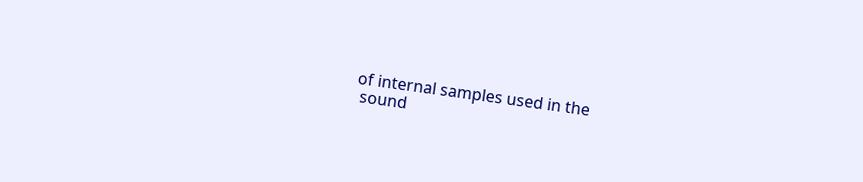of internal samples used in the
 sound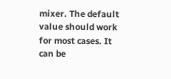mixer. The default value should work for most cases. It can be